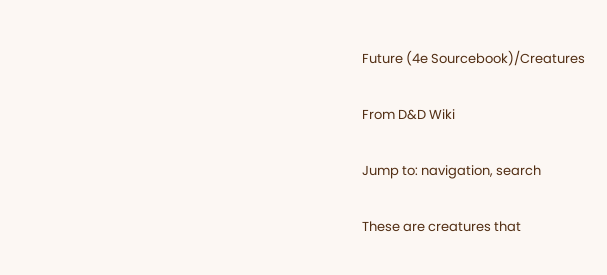Future (4e Sourcebook)/Creatures

From D&D Wiki

Jump to: navigation, search

These are creatures that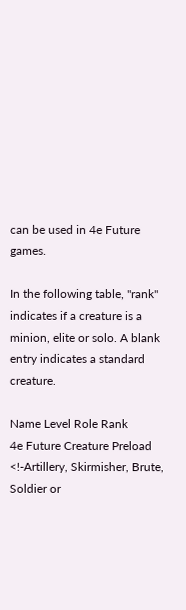can be used in 4e Future games.

In the following table, "rank" indicates if a creature is a minion, elite or solo. A blank entry indicates a standard creature.

Name Level Role Rank
4e Future Creature Preload <!-Artillery, Skirmisher, Brute, Soldier or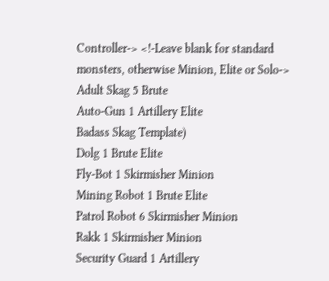Controller-> <!-Leave blank for standard monsters, otherwise Minion, Elite or Solo->
Adult Skag 5 Brute
Auto-Gun 1 Artillery Elite
Badass Skag Template)
Dolg 1 Brute Elite
Fly-Bot 1 Skirmisher Minion
Mining Robot 1 Brute Elite
Patrol Robot 6 Skirmisher Minion
Rakk 1 Skirmisher Minion
Security Guard 1 Artillery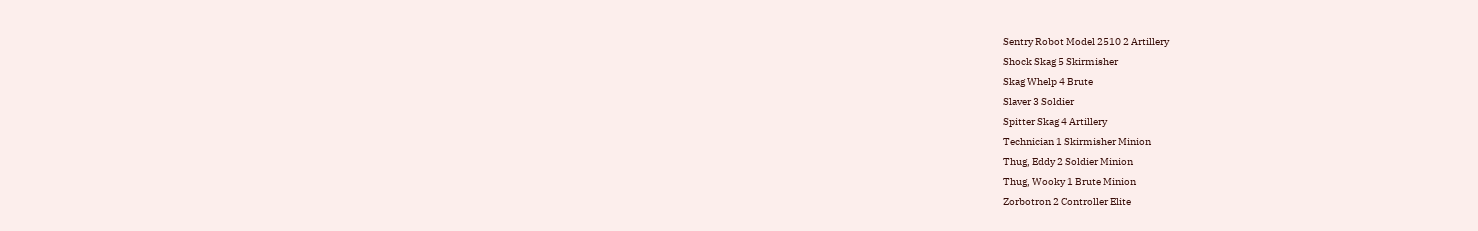Sentry Robot Model 2510 2 Artillery
Shock Skag 5 Skirmisher
Skag Whelp 4 Brute
Slaver 3 Soldier
Spitter Skag 4 Artillery
Technician 1 Skirmisher Minion
Thug, Eddy 2 Soldier Minion
Thug, Wooky 1 Brute Minion
Zorbotron 2 Controller Elite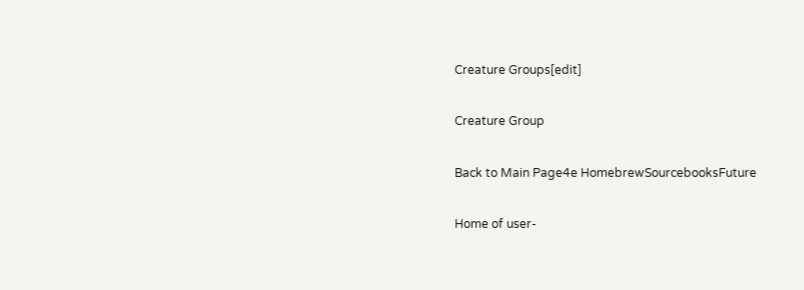Creature Groups[edit]

Creature Group

Back to Main Page4e HomebrewSourcebooksFuture

Home of user-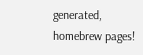generated,
homebrew pages!